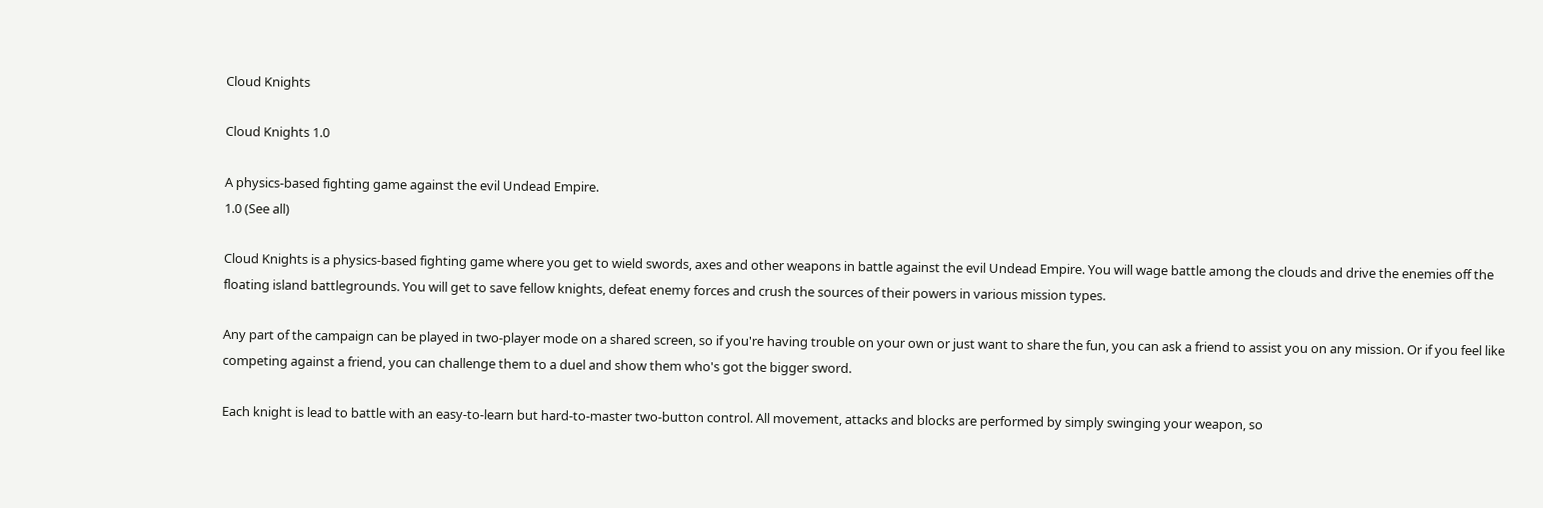Cloud Knights

Cloud Knights 1.0

A physics-based fighting game against the evil Undead Empire.
1.0 (See all)

Cloud Knights is a physics-based fighting game where you get to wield swords, axes and other weapons in battle against the evil Undead Empire. You will wage battle among the clouds and drive the enemies off the floating island battlegrounds. You will get to save fellow knights, defeat enemy forces and crush the sources of their powers in various mission types.

Any part of the campaign can be played in two-player mode on a shared screen, so if you're having trouble on your own or just want to share the fun, you can ask a friend to assist you on any mission. Or if you feel like competing against a friend, you can challenge them to a duel and show them who's got the bigger sword.

Each knight is lead to battle with an easy-to-learn but hard-to-master two-button control. All movement, attacks and blocks are performed by simply swinging your weapon, so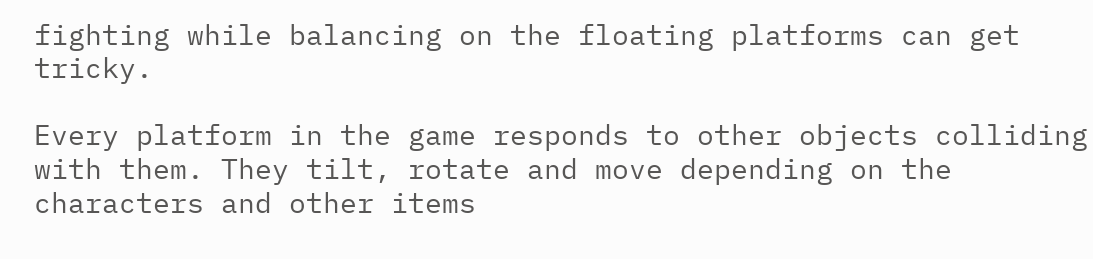fighting while balancing on the floating platforms can get tricky.

Every platform in the game responds to other objects colliding with them. They tilt, rotate and move depending on the characters and other items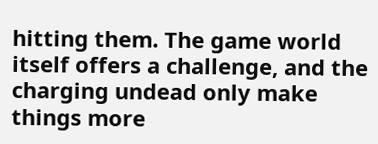hitting them. The game world itself offers a challenge, and the charging undead only make things more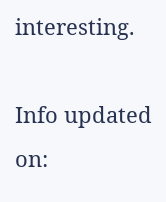interesting.

Info updated on: